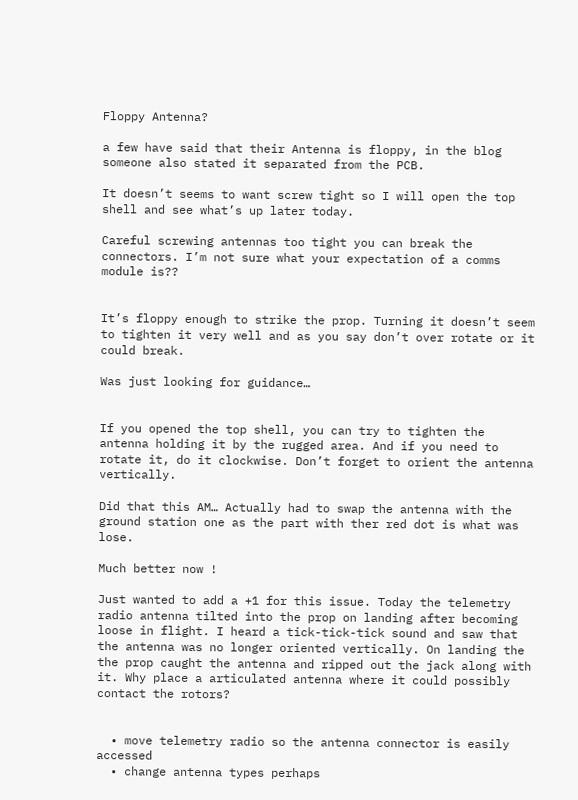Floppy Antenna?

a few have said that their Antenna is floppy, in the blog someone also stated it separated from the PCB.

It doesn’t seems to want screw tight so I will open the top shell and see what’s up later today.

Careful screwing antennas too tight you can break the connectors. I’m not sure what your expectation of a comms module is??


It’s floppy enough to strike the prop. Turning it doesn’t seem to tighten it very well and as you say don’t over rotate or it could break.

Was just looking for guidance…


If you opened the top shell, you can try to tighten the antenna holding it by the rugged area. And if you need to rotate it, do it clockwise. Don’t forget to orient the antenna vertically.

Did that this AM… Actually had to swap the antenna with the ground station one as the part with ther red dot is what was lose.

Much better now !

Just wanted to add a +1 for this issue. Today the telemetry radio antenna tilted into the prop on landing after becoming loose in flight. I heard a tick-tick-tick sound and saw that the antenna was no longer oriented vertically. On landing the the prop caught the antenna and ripped out the jack along with it. Why place a articulated antenna where it could possibly contact the rotors?


  • move telemetry radio so the antenna connector is easily accessed
  • change antenna types perhaps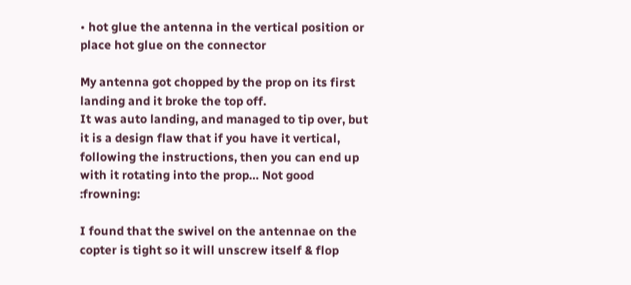• hot glue the antenna in the vertical position or place hot glue on the connector

My antenna got chopped by the prop on its first landing and it broke the top off.
It was auto landing, and managed to tip over, but it is a design flaw that if you have it vertical, following the instructions, then you can end up with it rotating into the prop… Not good :frowning:

I found that the swivel on the antennae on the copter is tight so it will unscrew itself & flop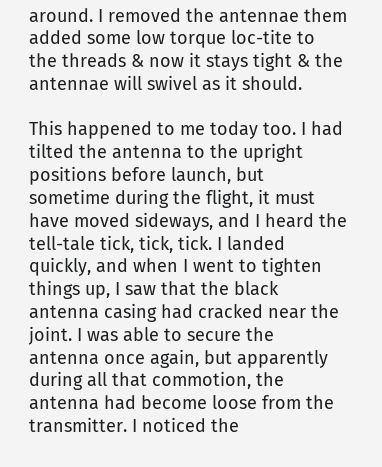around. I removed the antennae them added some low torque loc-tite to the threads & now it stays tight & the antennae will swivel as it should.

This happened to me today too. I had tilted the antenna to the upright positions before launch, but sometime during the flight, it must have moved sideways, and I heard the tell-tale tick, tick, tick. I landed quickly, and when I went to tighten things up, I saw that the black antenna casing had cracked near the joint. I was able to secure the antenna once again, but apparently during all that commotion, the antenna had become loose from the transmitter. I noticed the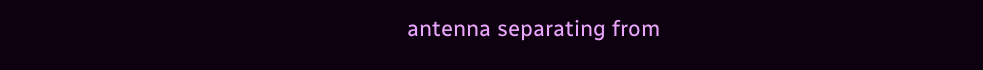antenna separating from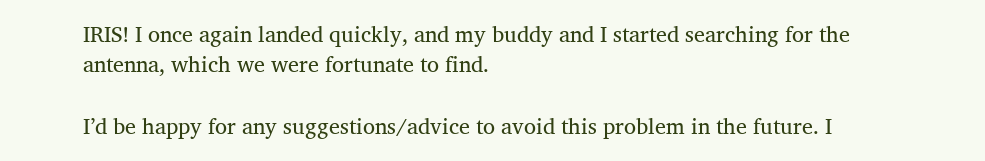IRIS! I once again landed quickly, and my buddy and I started searching for the antenna, which we were fortunate to find.

I’d be happy for any suggestions/advice to avoid this problem in the future. I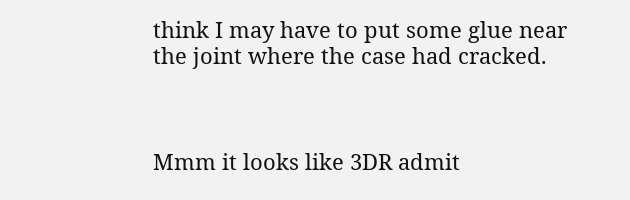think I may have to put some glue near the joint where the case had cracked.



Mmm it looks like 3DR admit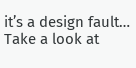it’s a design fault…
Take a look at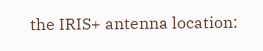the IRIS+ antenna location: